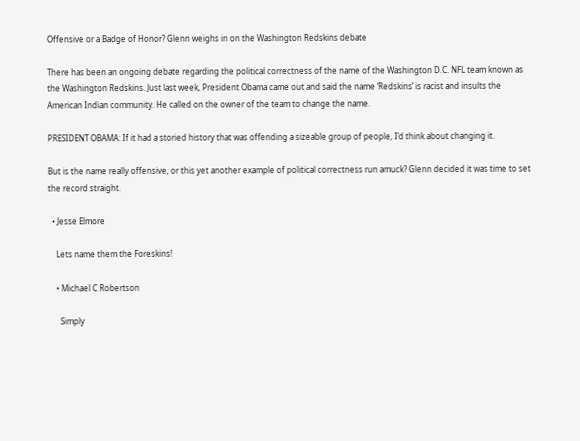Offensive or a Badge of Honor? Glenn weighs in on the Washington Redskins debate

There has been an ongoing debate regarding the political correctness of the name of the Washington D.C. NFL team known as the Washington Redskins. Just last week, President Obama came out and said the name ‘Redskins’ is racist and insults the American Indian community. He called on the owner of the team to change the name.

PRESIDENT OBAMA: If it had a storied history that was offending a sizeable group of people, I’d think about changing it.

But is the name really offensive, or this yet another example of political correctness run amuck? Glenn decided it was time to set the record straight.

  • Jesse Elmore

    Lets name them the Foreskins!

    • Michael C Robertson

      Simply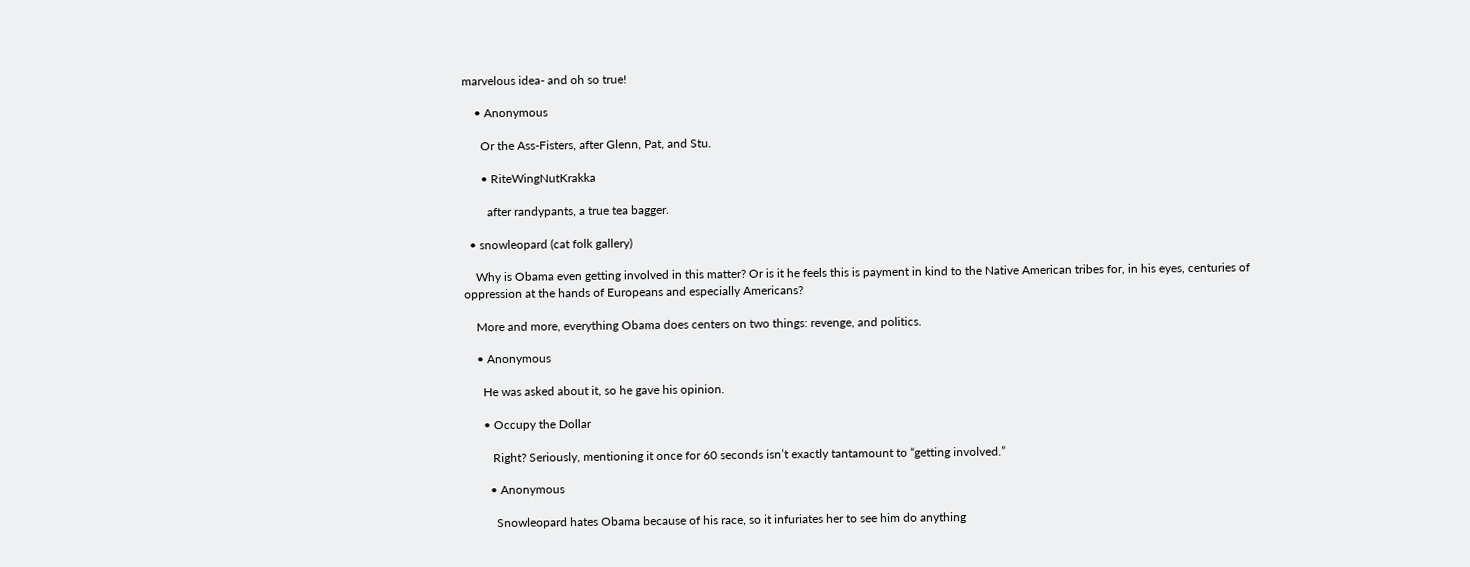marvelous idea- and oh so true!

    • Anonymous

      Or the Ass-Fisters, after Glenn, Pat, and Stu.

      • RiteWingNutKrakka

        after randypants, a true tea bagger.

  • snowleopard (cat folk gallery)

    Why is Obama even getting involved in this matter? Or is it he feels this is payment in kind to the Native American tribes for, in his eyes, centuries of oppression at the hands of Europeans and especially Americans?

    More and more, everything Obama does centers on two things: revenge, and politics.

    • Anonymous

      He was asked about it, so he gave his opinion.

      • Occupy the Dollar

         Right? Seriously, mentioning it once for 60 seconds isn’t exactly tantamount to “getting involved.”

        • Anonymous

          Snowleopard hates Obama because of his race, so it infuriates her to see him do anything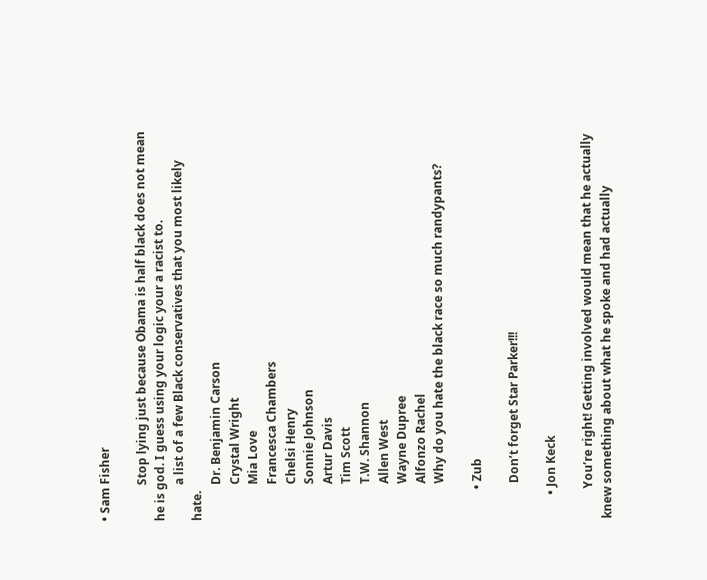• Sam Fisher

            Stop lying just because Obama is half black does not mean he is god. I guess using your logic your a racist to.
            a list of a few Black conservatives that you most likely hate.
            Dr. Benjamin Carson
            Crystal Wright
            Mia Love
            Francesca Chambers
            Chelsi Henry
            Sonnie Johnson
            Artur Davis
            Tim Scott
            T.W. Shannon
            Allen West
            Wayne Dupree
            Alfonzo Rachel
            Why do you hate the black race so much randypants?

          • Zub

            Don’t forget Star Parker!!!

        • Jon Keck

          You’re right! Getting involved would mean that he actually knew something about what he spoke and had actually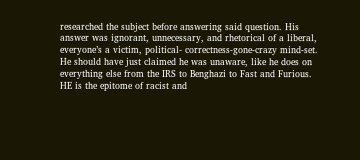researched the subject before answering said question. His answer was ignorant, unnecessary, and rhetorical of a liberal, everyone’s a victim, political- correctness-gone-crazy mind-set. He should have just claimed he was unaware, like he does on everything else from the IRS to Benghazi to Fast and Furious. HE is the epitome of racist and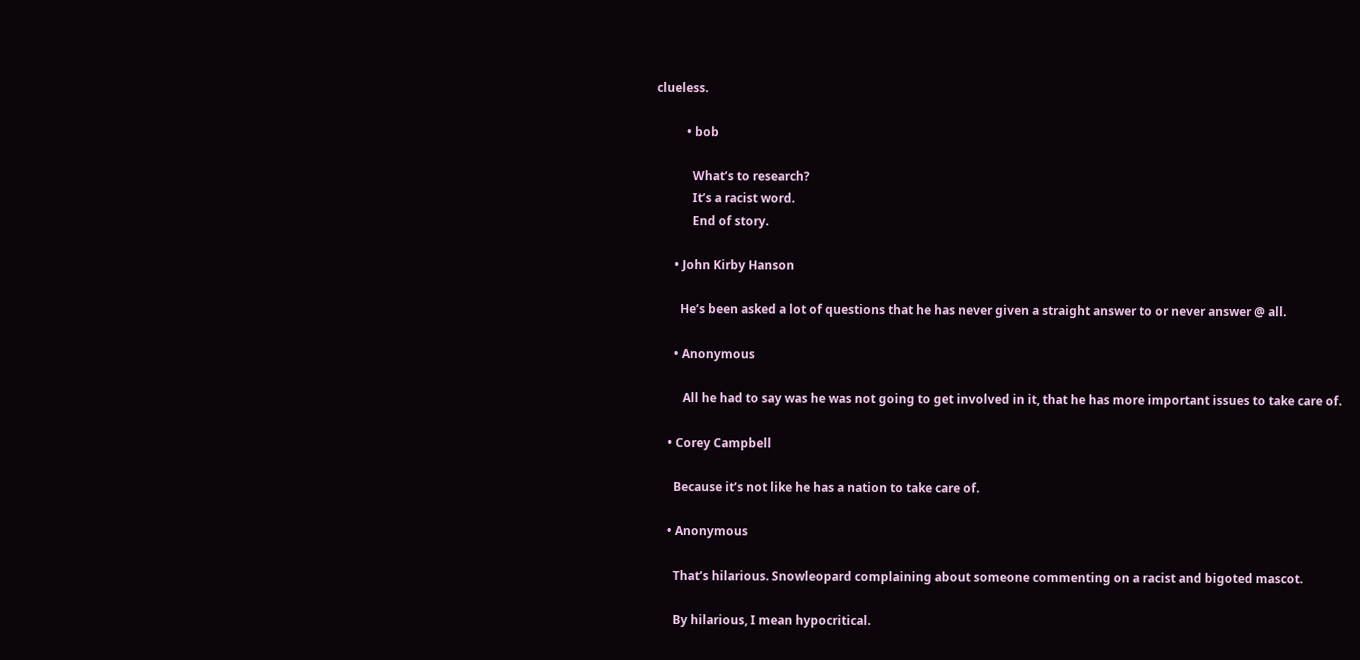clueless.

          • bob

            What’s to research?
            It’s a racist word.
            End of story.

      • John Kirby Hanson

        He’s been asked a lot of questions that he has never given a straight answer to or never answer @ all.

      • Anonymous

         All he had to say was he was not going to get involved in it, that he has more important issues to take care of.

    • Corey Campbell

      Because it’s not like he has a nation to take care of.

    • Anonymous

      That’s hilarious. Snowleopard complaining about someone commenting on a racist and bigoted mascot.

      By hilarious, I mean hypocritical.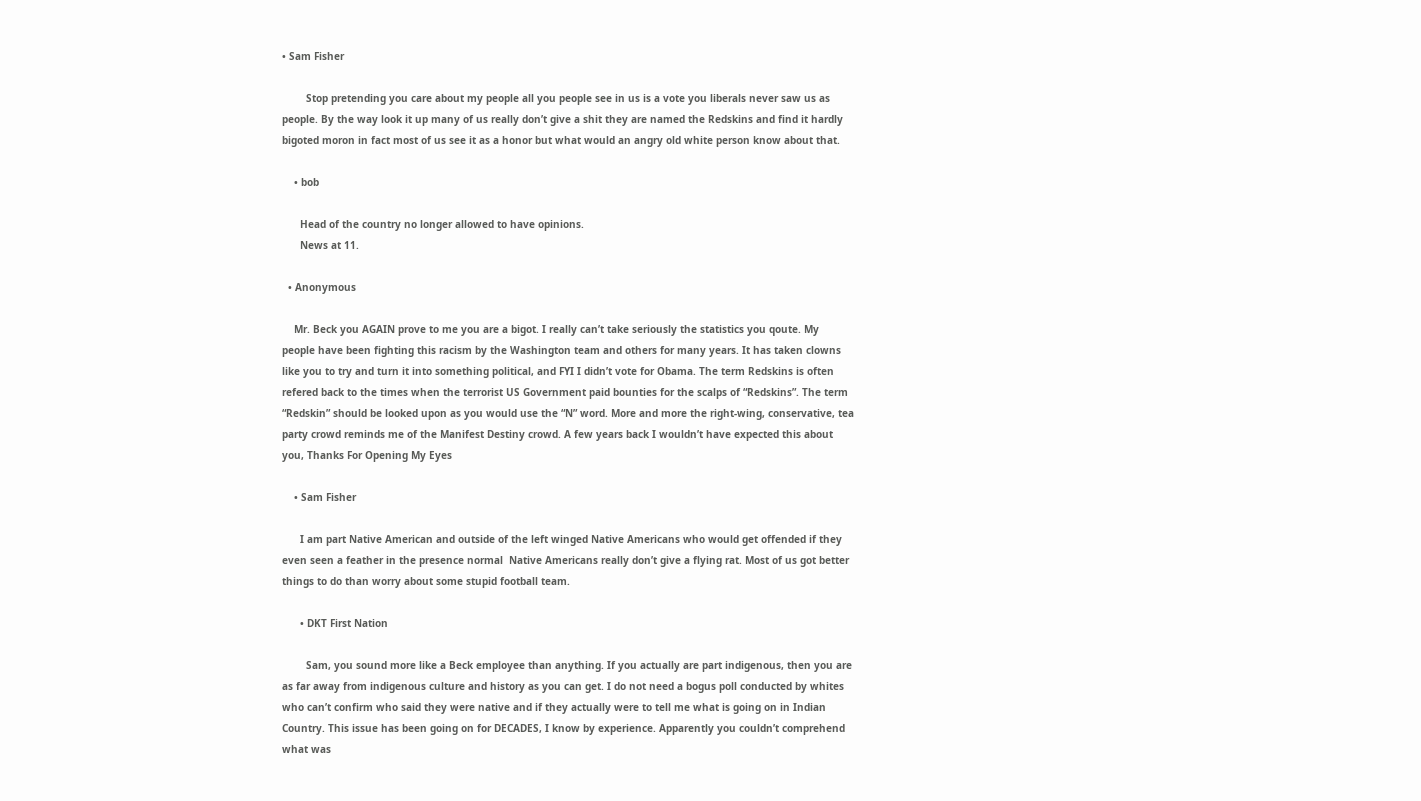• Sam Fisher

        Stop pretending you care about my people all you people see in us is a vote you liberals never saw us as people. By the way look it up many of us really don’t give a shit they are named the Redskins and find it hardly bigoted moron in fact most of us see it as a honor but what would an angry old white person know about that.

    • bob

      Head of the country no longer allowed to have opinions.
      News at 11.

  • Anonymous

    Mr. Beck you AGAIN prove to me you are a bigot. I really can’t take seriously the statistics you qoute. My people have been fighting this racism by the Washington team and others for many years. It has taken clowns like you to try and turn it into something political, and FYI I didn’t vote for Obama. The term Redskins is often refered back to the times when the terrorist US Government paid bounties for the scalps of “Redskins”. The term “Redskin” should be looked upon as you would use the “N” word. More and more the right-wing, conservative, tea party crowd reminds me of the Manifest Destiny crowd. A few years back I wouldn’t have expected this about you, Thanks For Opening My Eyes

    • Sam Fisher

      I am part Native American and outside of the left winged Native Americans who would get offended if they even seen a feather in the presence normal  Native Americans really don’t give a flying rat. Most of us got better things to do than worry about some stupid football team.

      • DKT First Nation

        Sam, you sound more like a Beck employee than anything. If you actually are part indigenous, then you are as far away from indigenous culture and history as you can get. I do not need a bogus poll conducted by whites who can’t confirm who said they were native and if they actually were to tell me what is going on in Indian Country. This issue has been going on for DECADES, I know by experience. Apparently you couldn’t comprehend what was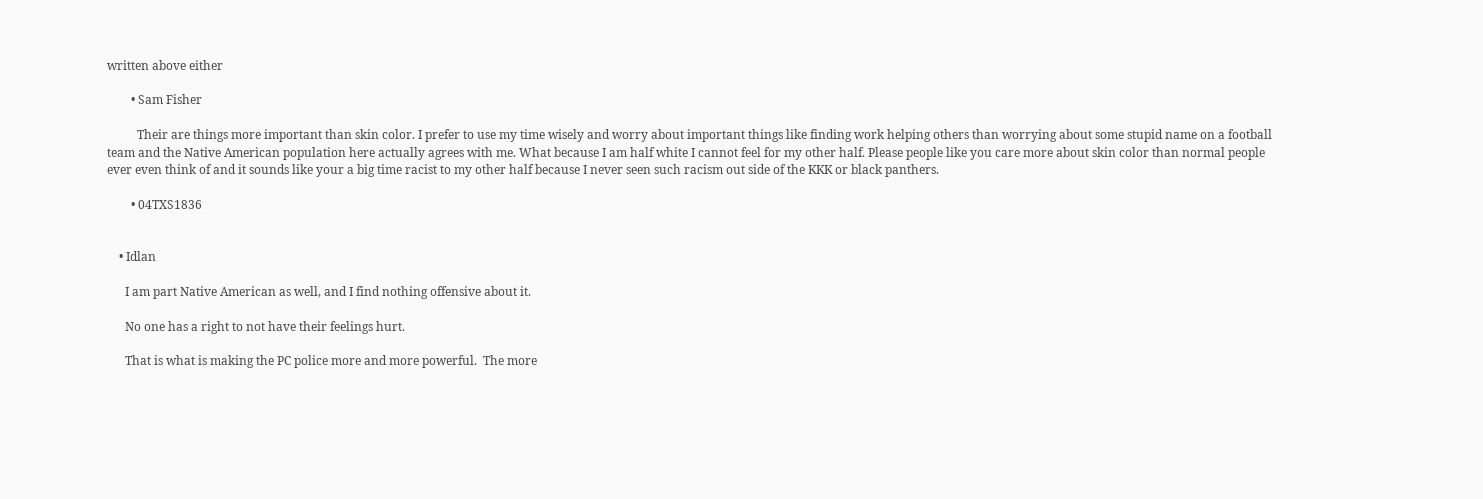written above either

        • Sam Fisher

          Their are things more important than skin color. I prefer to use my time wisely and worry about important things like finding work helping others than worrying about some stupid name on a football team and the Native American population here actually agrees with me. What because I am half white I cannot feel for my other half. Please people like you care more about skin color than normal people ever even think of and it sounds like your a big time racist to my other half because I never seen such racism out side of the KKK or black panthers.

        • 04TXS1836


    • Idlan

      I am part Native American as well, and I find nothing offensive about it.

      No one has a right to not have their feelings hurt.

      That is what is making the PC police more and more powerful.  The more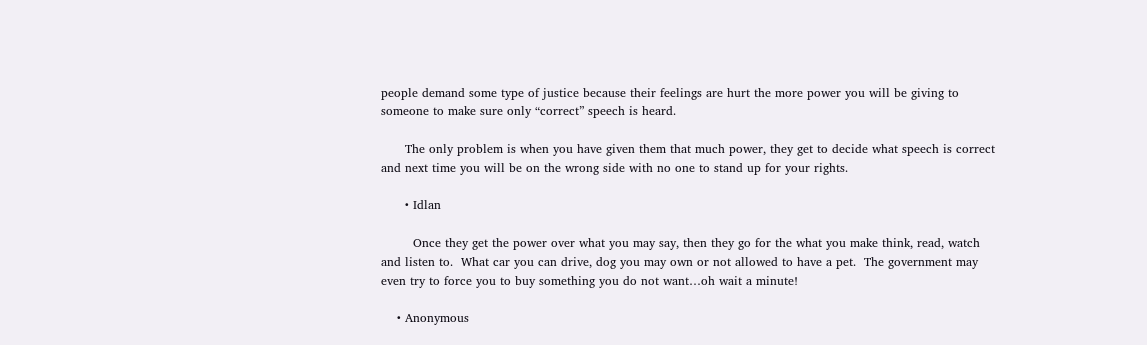people demand some type of justice because their feelings are hurt the more power you will be giving to someone to make sure only “correct” speech is heard.

      The only problem is when you have given them that much power, they get to decide what speech is correct and next time you will be on the wrong side with no one to stand up for your rights.

      • Idlan

        Once they get the power over what you may say, then they go for the what you make think, read, watch and listen to.  What car you can drive, dog you may own or not allowed to have a pet.  The government may even try to force you to buy something you do not want…oh wait a minute!

    • Anonymous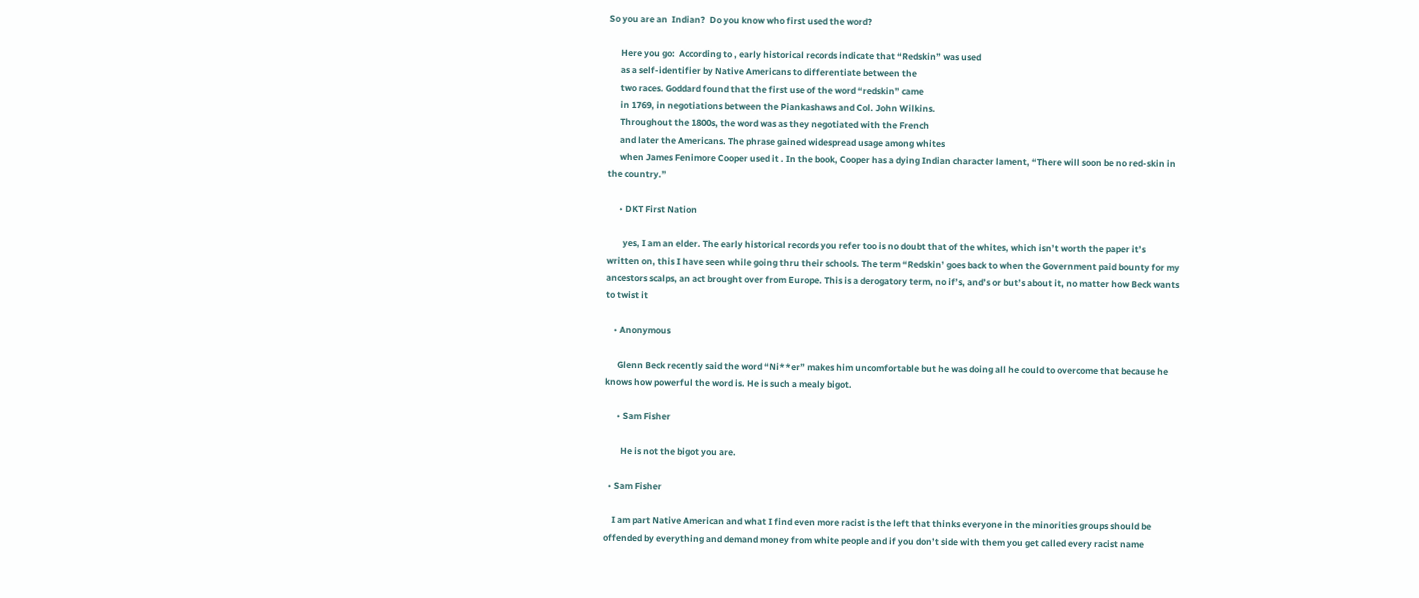So you are an  Indian?  Do you know who first used the word?

      Here you go:  According to , early historical records indicate that “Redskin” was used
      as a self-identifier by Native Americans to differentiate between the
      two races. Goddard found that the first use of the word “redskin” came
      in 1769, in negotiations between the Piankashaws and Col. John Wilkins.
      Throughout the 1800s, the word was as they negotiated with the French
      and later the Americans. The phrase gained widespread usage among whites
      when James Fenimore Cooper used it . In the book, Cooper has a dying Indian character lament, “There will soon be no red-skin in the country.”

      • DKT First Nation

        yes, I am an elder. The early historical records you refer too is no doubt that of the whites, which isn’t worth the paper it’s written on, this I have seen while going thru their schools. The term “Redskin’ goes back to when the Government paid bounty for my ancestors scalps, an act brought over from Europe. This is a derogatory term, no if’s, and’s or but’s about it, no matter how Beck wants to twist it

    • Anonymous

      Glenn Beck recently said the word “Ni**er” makes him uncomfortable but he was doing all he could to overcome that because he knows how powerful the word is. He is such a mealy bigot.

      • Sam Fisher

        He is not the bigot you are.

  • Sam Fisher

    I am part Native American and what I find even more racist is the left that thinks everyone in the minorities groups should be offended by everything and demand money from white people and if you don’t side with them you get called every racist name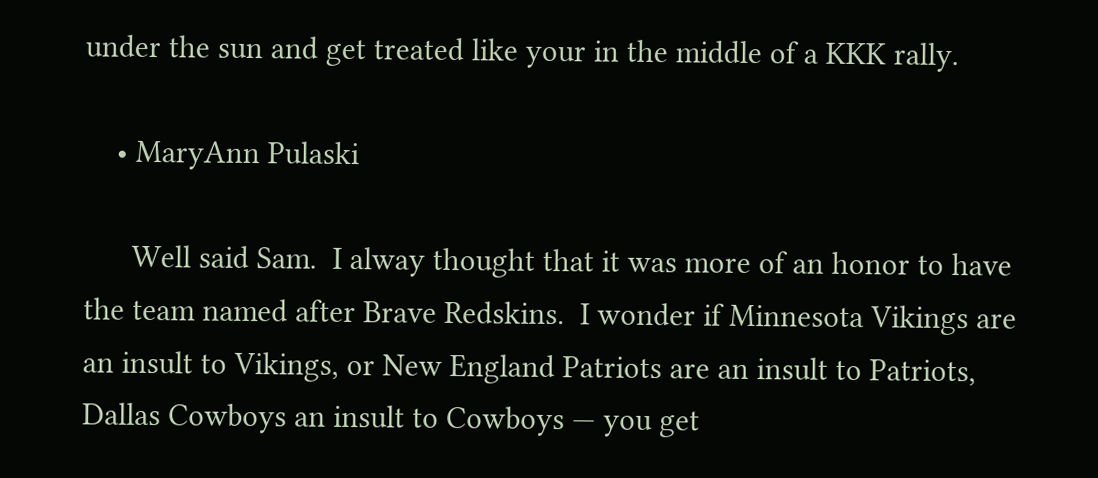under the sun and get treated like your in the middle of a KKK rally.

    • MaryAnn Pulaski

      Well said Sam.  I alway thought that it was more of an honor to have the team named after Brave Redskins.  I wonder if Minnesota Vikings are an insult to Vikings, or New England Patriots are an insult to Patriots, Dallas Cowboys an insult to Cowboys — you get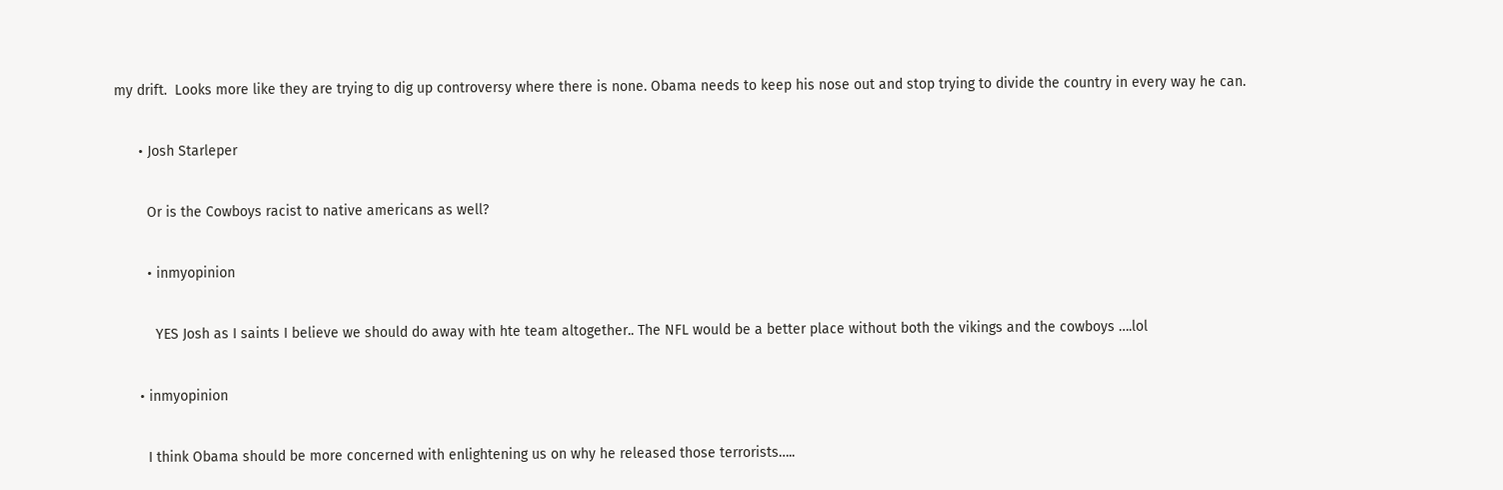my drift.  Looks more like they are trying to dig up controversy where there is none. Obama needs to keep his nose out and stop trying to divide the country in every way he can.

      • Josh Starleper

        Or is the Cowboys racist to native americans as well?

        • inmyopinion

          YES Josh as I saints I believe we should do away with hte team altogether.. The NFL would be a better place without both the vikings and the cowboys ….lol

      • inmyopinion

        I think Obama should be more concerned with enlightening us on why he released those terrorists…..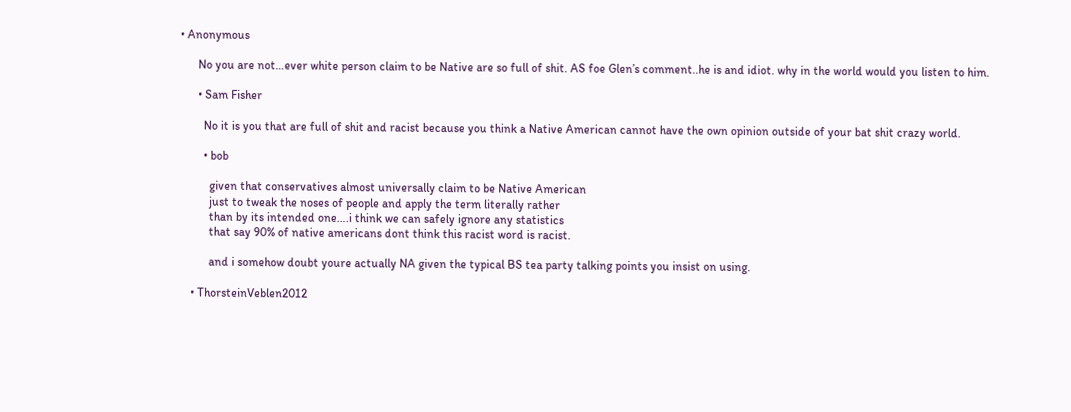• Anonymous

      No you are not…ever white person claim to be Native are so full of shit. AS foe Glen’s comment..he is and idiot. why in the world would you listen to him.

      • Sam Fisher

        No it is you that are full of shit and racist because you think a Native American cannot have the own opinion outside of your bat shit crazy world.

        • bob

          given that conservatives almost universally claim to be Native American
          just to tweak the noses of people and apply the term literally rather
          than by its intended one….i think we can safely ignore any statistics
          that say 90% of native americans dont think this racist word is racist.

          and i somehow doubt youre actually NA given the typical BS tea party talking points you insist on using.

    • ThorsteinVeblen2012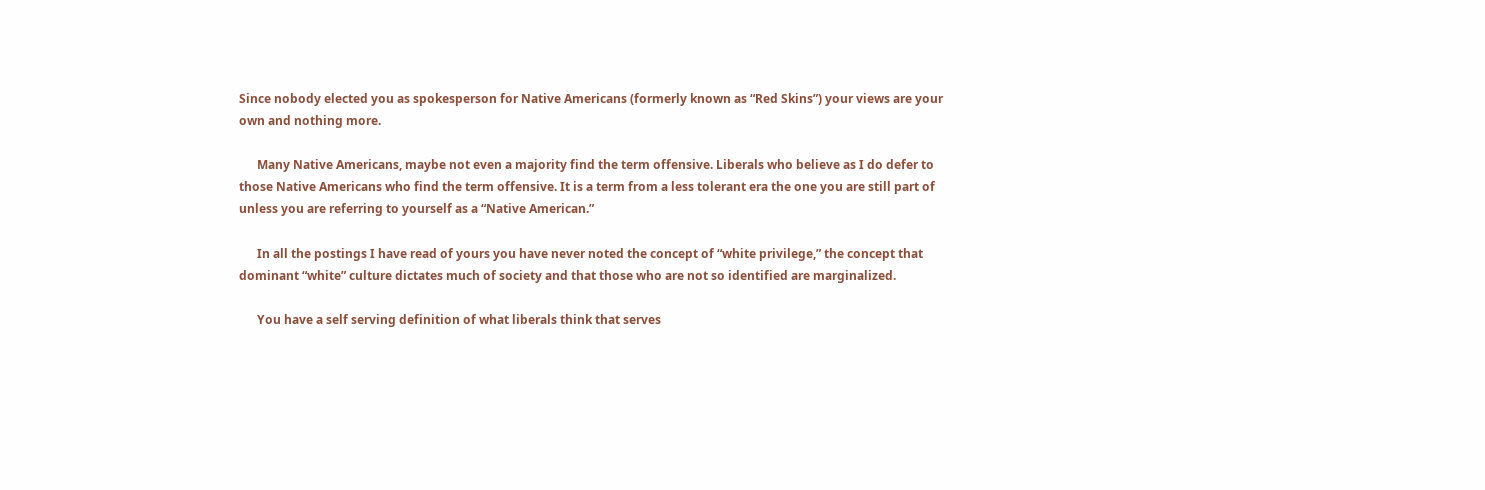Since nobody elected you as spokesperson for Native Americans (formerly known as “Red Skins”) your views are your own and nothing more.

      Many Native Americans, maybe not even a majority find the term offensive. Liberals who believe as I do defer to those Native Americans who find the term offensive. It is a term from a less tolerant era the one you are still part of unless you are referring to yourself as a “Native American.”

      In all the postings I have read of yours you have never noted the concept of “white privilege,” the concept that dominant “white” culture dictates much of society and that those who are not so identified are marginalized.

      You have a self serving definition of what liberals think that serves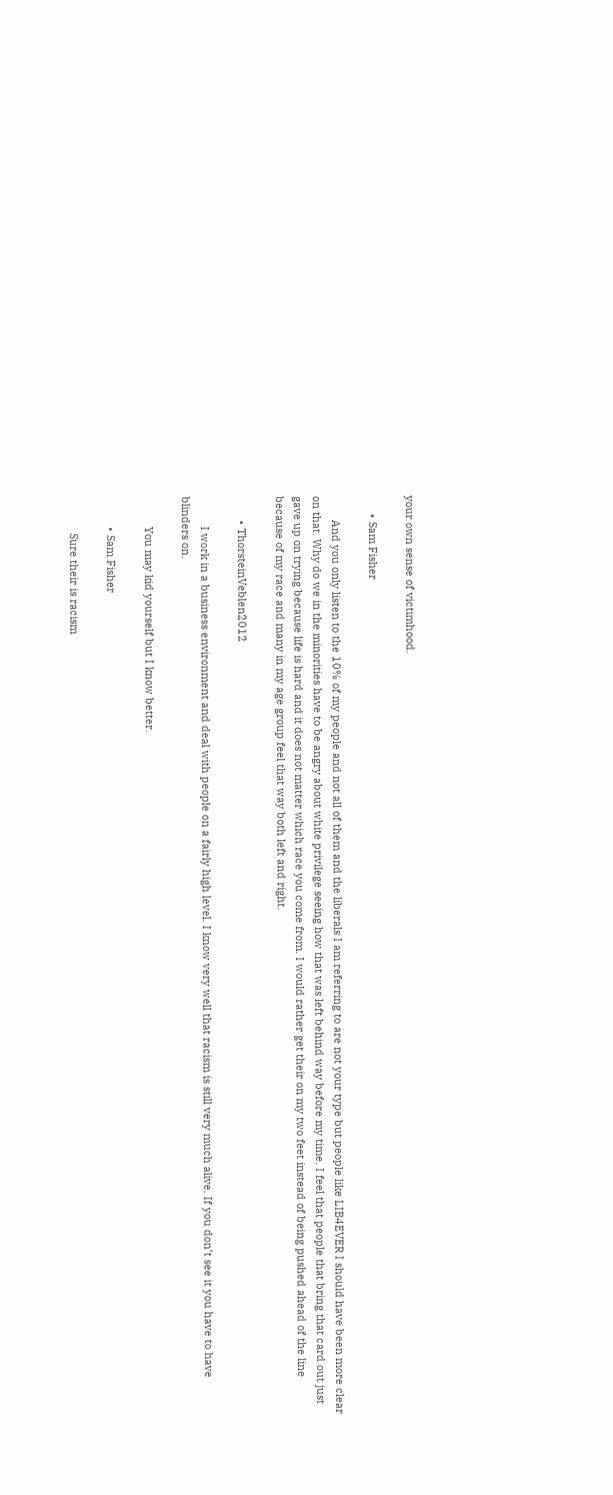your own sense of victimhood.

      • Sam Fisher

        And you only listen to the 10% of my people and not all of them and the liberals I am referring to are not your type but people like LIB4EVER I should have been more clear on that. Why do we in the minorities have to be angry about white privilege seeing how that was left behind way before my time. I feel that people that bring that card out just gave up on trying because life is hard and it does not matter which race you come from. I would rather get their on my two feet instead of being pushed ahead of the line because of my race and many in my age group feel that way both left and right.

        • ThorsteinVeblen2012

          I work in a business environment and deal with people on a fairly high level. I know very well that racism is still very much alive. If you don’t see it you have to have blinders on.

          You may kid yourself but I know better.

          • Sam Fisher

            Sure their is racism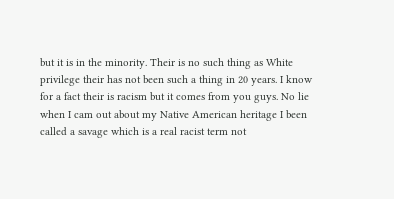but it is in the minority. Their is no such thing as White privilege their has not been such a thing in 20 years. I know for a fact their is racism but it comes from you guys. No lie when I cam out about my Native American heritage I been called a savage which is a real racist term not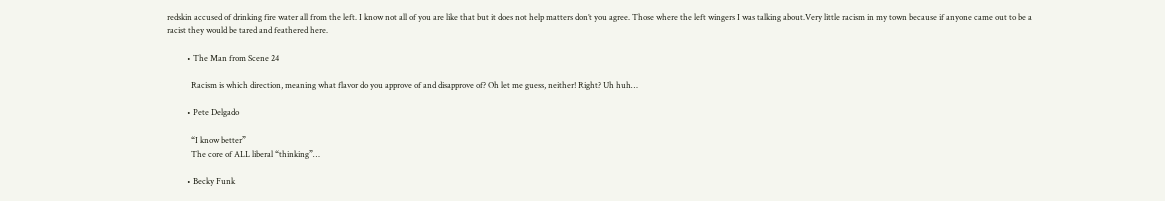redskin accused of drinking fire water all from the left. I know not all of you are like that but it does not help matters don’t you agree. Those where the left wingers I was talking about.Very little racism in my town because if anyone came out to be a racist they would be tared and feathered here.

          • The Man from Scene 24

            Racism is which direction, meaning what flavor do you approve of and disapprove of? Oh let me guess, neither! Right? Uh huh…

          • Pete Delgado

            “I know better”
            The core of ALL liberal “thinking”…

          • Becky Funk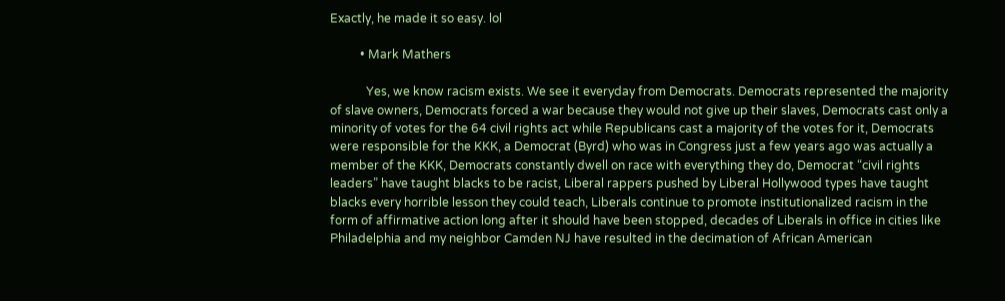Exactly, he made it so easy. lol

          • Mark Mathers

            Yes, we know racism exists. We see it everyday from Democrats. Democrats represented the majority of slave owners, Democrats forced a war because they would not give up their slaves, Democrats cast only a minority of votes for the 64 civil rights act while Republicans cast a majority of the votes for it, Democrats were responsible for the KKK, a Democrat (Byrd) who was in Congress just a few years ago was actually a member of the KKK, Democrats constantly dwell on race with everything they do, Democrat “civil rights leaders” have taught blacks to be racist, Liberal rappers pushed by Liberal Hollywood types have taught blacks every horrible lesson they could teach, Liberals continue to promote institutionalized racism in the form of affirmative action long after it should have been stopped, decades of Liberals in office in cities like Philadelphia and my neighbor Camden NJ have resulted in the decimation of African American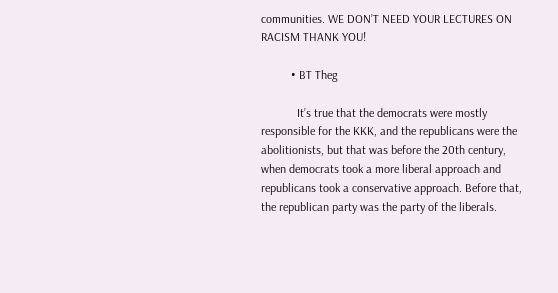communities. WE DON’T NEED YOUR LECTURES ON RACISM THANK YOU!

          • BT Theg

            It’s true that the democrats were mostly responsible for the KKK, and the republicans were the abolitionists, but that was before the 20th century, when democrats took a more liberal approach and republicans took a conservative approach. Before that, the republican party was the party of the liberals.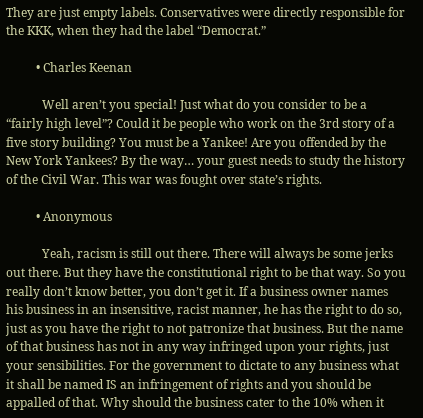They are just empty labels. Conservatives were directly responsible for the KKK, when they had the label “Democrat.”

          • Charles Keenan

            Well aren’t you special! Just what do you consider to be a “fairly high level”? Could it be people who work on the 3rd story of a five story building? You must be a Yankee! Are you offended by the New York Yankees? By the way… your guest needs to study the history of the Civil War. This war was fought over state’s rights.

          • Anonymous

            Yeah, racism is still out there. There will always be some jerks out there. But they have the constitutional right to be that way. So you really don’t know better, you don’t get it. If a business owner names his business in an insensitive, racist manner, he has the right to do so, just as you have the right to not patronize that business. But the name of that business has not in any way infringed upon your rights, just your sensibilities. For the government to dictate to any business what it shall be named IS an infringement of rights and you should be appalled of that. Why should the business cater to the 10% when it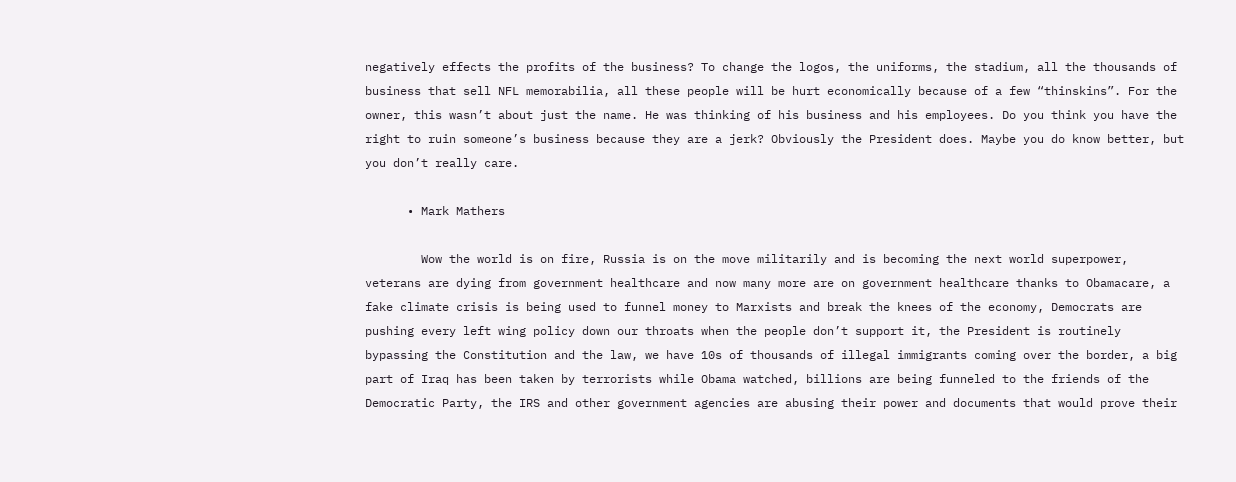negatively effects the profits of the business? To change the logos, the uniforms, the stadium, all the thousands of business that sell NFL memorabilia, all these people will be hurt economically because of a few “thinskins”. For the owner, this wasn’t about just the name. He was thinking of his business and his employees. Do you think you have the right to ruin someone’s business because they are a jerk? Obviously the President does. Maybe you do know better, but you don’t really care.

      • Mark Mathers

        Wow the world is on fire, Russia is on the move militarily and is becoming the next world superpower, veterans are dying from government healthcare and now many more are on government healthcare thanks to Obamacare, a fake climate crisis is being used to funnel money to Marxists and break the knees of the economy, Democrats are pushing every left wing policy down our throats when the people don’t support it, the President is routinely bypassing the Constitution and the law, we have 10s of thousands of illegal immigrants coming over the border, a big part of Iraq has been taken by terrorists while Obama watched, billions are being funneled to the friends of the Democratic Party, the IRS and other government agencies are abusing their power and documents that would prove their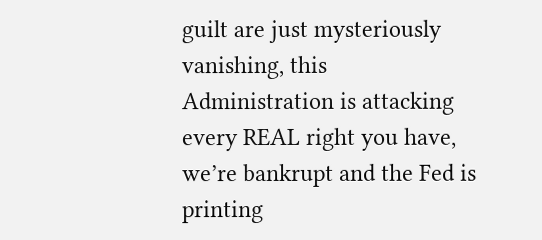guilt are just mysteriously vanishing, this Administration is attacking every REAL right you have, we’re bankrupt and the Fed is printing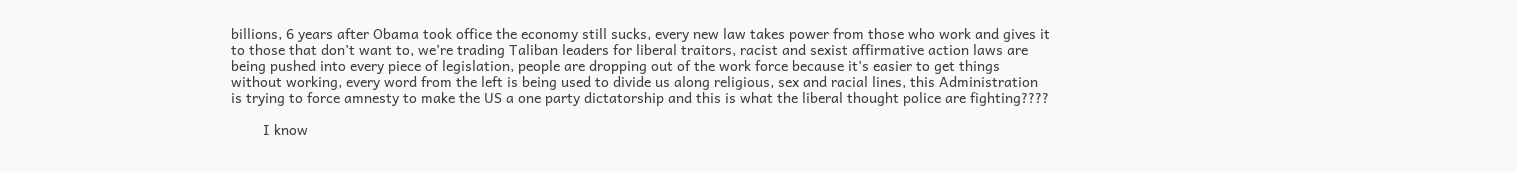billions, 6 years after Obama took office the economy still sucks, every new law takes power from those who work and gives it to those that don’t want to, we’re trading Taliban leaders for liberal traitors, racist and sexist affirmative action laws are being pushed into every piece of legislation, people are dropping out of the work force because it’s easier to get things without working, every word from the left is being used to divide us along religious, sex and racial lines, this Administration is trying to force amnesty to make the US a one party dictatorship and this is what the liberal thought police are fighting????

        I know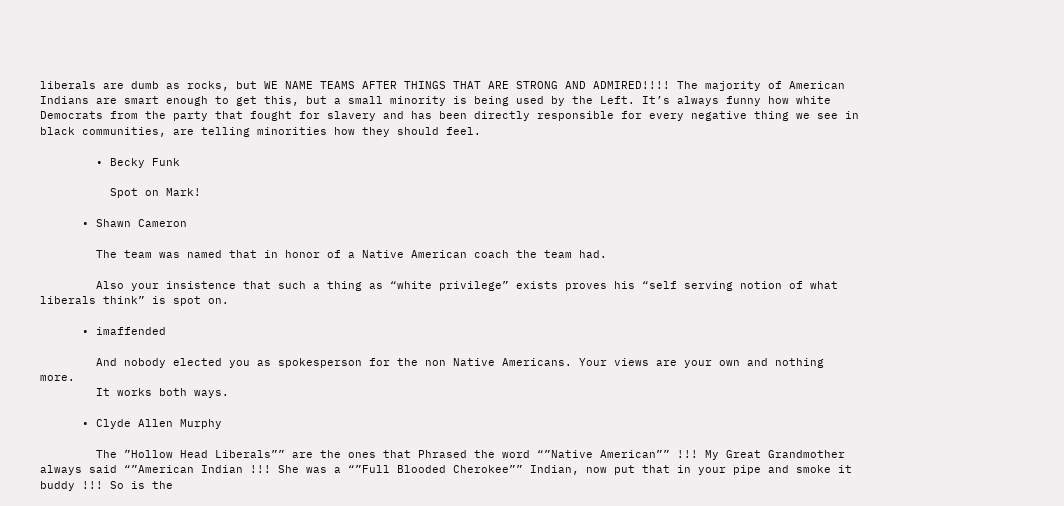liberals are dumb as rocks, but WE NAME TEAMS AFTER THINGS THAT ARE STRONG AND ADMIRED!!!! The majority of American Indians are smart enough to get this, but a small minority is being used by the Left. It’s always funny how white Democrats from the party that fought for slavery and has been directly responsible for every negative thing we see in black communities, are telling minorities how they should feel.

        • Becky Funk

          Spot on Mark!

      • Shawn Cameron

        The team was named that in honor of a Native American coach the team had.

        Also your insistence that such a thing as “white privilege” exists proves his “self serving notion of what liberals think” is spot on.

      • imaffended

        And nobody elected you as spokesperson for the non Native Americans. Your views are your own and nothing more.
        It works both ways.

      • Clyde Allen Murphy

        The ”Hollow Head Liberals”” are the ones that Phrased the word “”Native American”” !!! My Great Grandmother always said “”American Indian !!! She was a “”Full Blooded Cherokee”” Indian, now put that in your pipe and smoke it buddy !!! So is the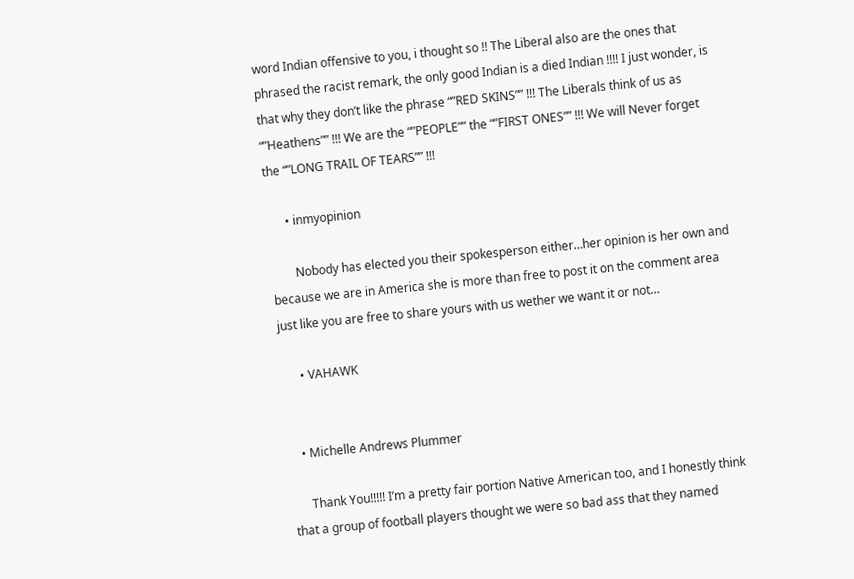word Indian offensive to you, i thought so !! The Liberal also are the ones that phrased the racist remark, the only good Indian is a died Indian !!!! I just wonder, is that why they don’t like the phrase “”RED SKINS”” !!! The Liberals think of us as “”Heathens”” !!! We are the “”PEOPLE”” the “”FIRST ONES”” !!! We will Never forget the “”LONG TRAIL OF TEARS”” !!!

      • inmyopinion

        Nobody has elected you their spokesperson either…her opinion is her own and because we are in America she is more than free to post it on the comment area just like you are free to share yours with us wether we want it or not…

      • VAHAWK


    • Michelle Andrews Plummer

      Thank You!!!!! I’m a pretty fair portion Native American too, and I honestly think that a group of football players thought we were so bad ass that they named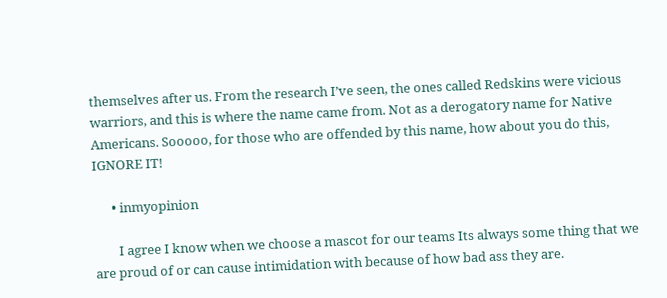themselves after us. From the research I’ve seen, the ones called Redskins were vicious warriors, and this is where the name came from. Not as a derogatory name for Native Americans. Sooooo, for those who are offended by this name, how about you do this, IGNORE IT!

      • inmyopinion

        I agree I know when we choose a mascot for our teams Its always some thing that we are proud of or can cause intimidation with because of how bad ass they are.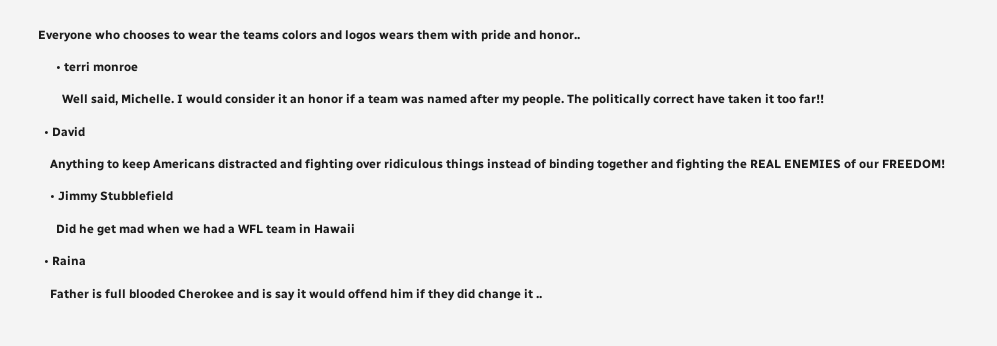Everyone who chooses to wear the teams colors and logos wears them with pride and honor..

      • terri monroe

        Well said, Michelle. I would consider it an honor if a team was named after my people. The politically correct have taken it too far!!

  • David

    Anything to keep Americans distracted and fighting over ridiculous things instead of binding together and fighting the REAL ENEMIES of our FREEDOM!

    • Jimmy Stubblefield

      Did he get mad when we had a WFL team in Hawaii

  • Raina

    Father is full blooded Cherokee and is say it would offend him if they did change it ..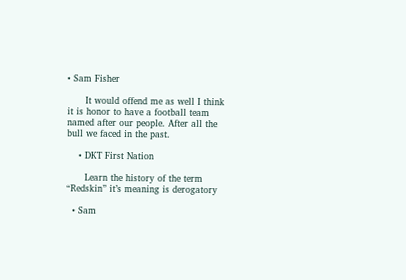• Sam Fisher

      It would offend me as well I think it is honor to have a football team named after our people. After all the bull we faced in the past.

    • DKT First Nation

      Learn the history of the term “Redskin” it’s meaning is derogatory

  • Sam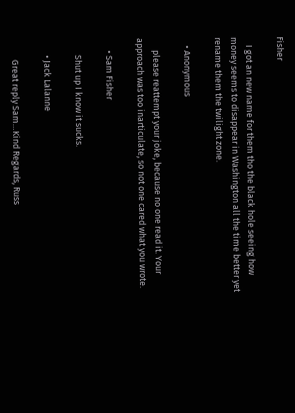Fisher

    I got an new name for them tho the black hole seeing how money seems to disappear in Washington all the time better yet rename them the twilight zone.

    • Anonymous

      please reattempt your joke, because no one read it. Your approach was too inarticulate, so not one cared what you wrote.

      • Sam Fisher

        Shut up I know it sucks.

        • Jack Lalanne

          Great reply Sam…Kind Regards, Russ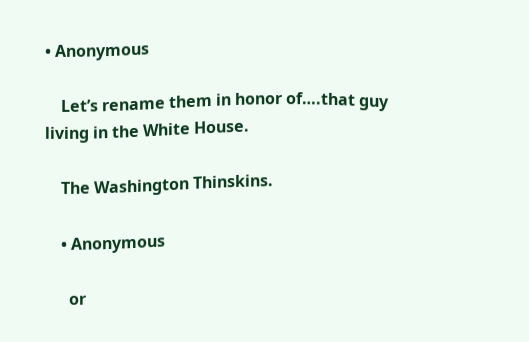• Anonymous

    Let’s rename them in honor of….that guy living in the White House.

    The Washington Thinskins.

    • Anonymous

      or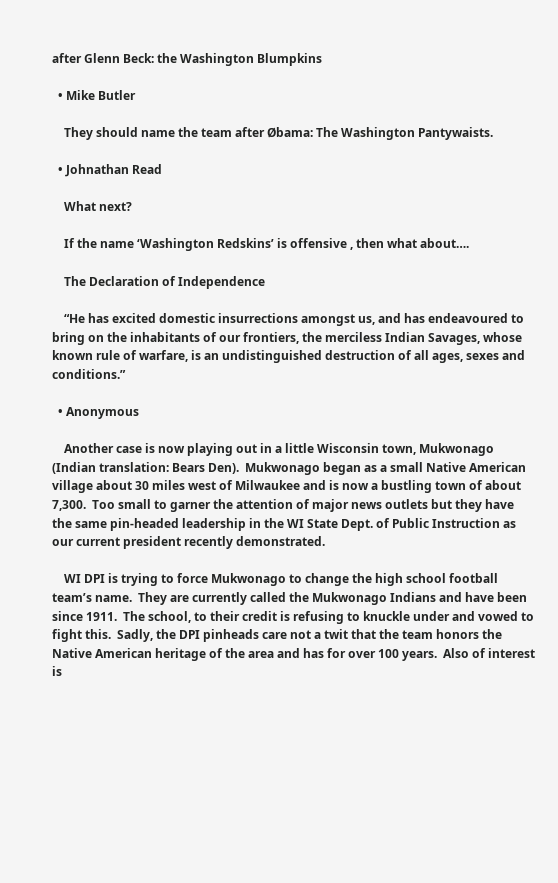after Glenn Beck: the Washington Blumpkins

  • Mike Butler

    They should name the team after Øbama: The Washington Pantywaists.

  • Johnathan Read

    What next?

    If the name ‘Washington Redskins’ is offensive , then what about….

    The Declaration of Independence

    “He has excited domestic insurrections amongst us, and has endeavoured to bring on the inhabitants of our frontiers, the merciless Indian Savages, whose known rule of warfare, is an undistinguished destruction of all ages, sexes and conditions.”

  • Anonymous

    Another case is now playing out in a little Wisconsin town, Mukwonago (Indian translation: Bears Den).  Mukwonago began as a small Native American village about 30 miles west of Milwaukee and is now a bustling town of about 7,300.  Too small to garner the attention of major news outlets but they have the same pin-headed leadership in the WI State Dept. of Public Instruction as our current president recently demonstrated.

    WI DPI is trying to force Mukwonago to change the high school football team’s name.  They are currently called the Mukwonago Indians and have been since 1911.  The school, to their credit is refusing to knuckle under and vowed to fight this.  Sadly, the DPI pinheads care not a twit that the team honors the Native American heritage of the area and has for over 100 years.  Also of interest is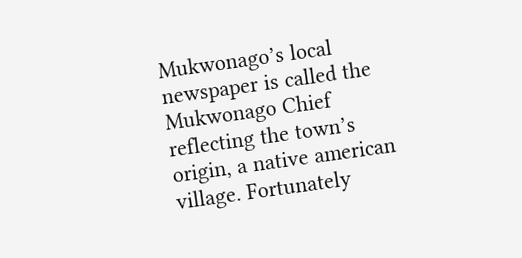Mukwonago’s local newspaper is called the Mukwonago Chief reflecting the town’s origin, a native american village. Fortunately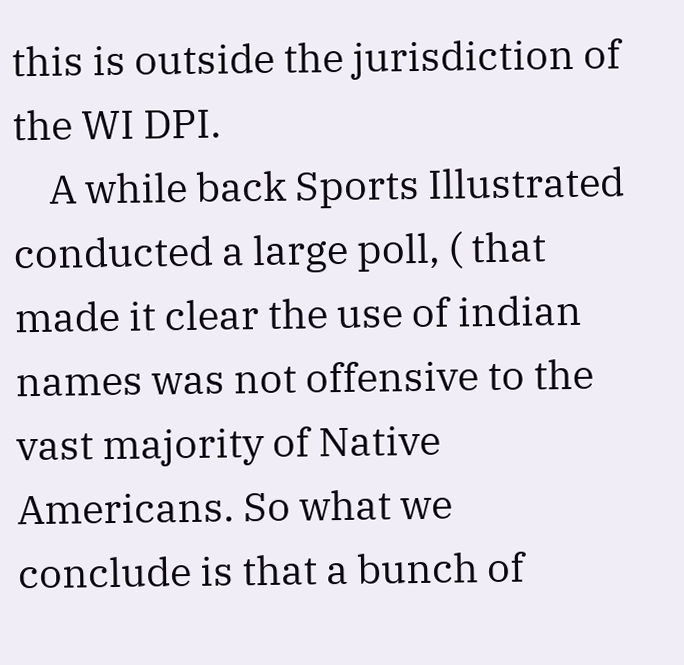this is outside the jurisdiction of the WI DPI.
    A while back Sports Illustrated conducted a large poll, ( that made it clear the use of indian names was not offensive to the vast majority of Native Americans. So what we conclude is that a bunch of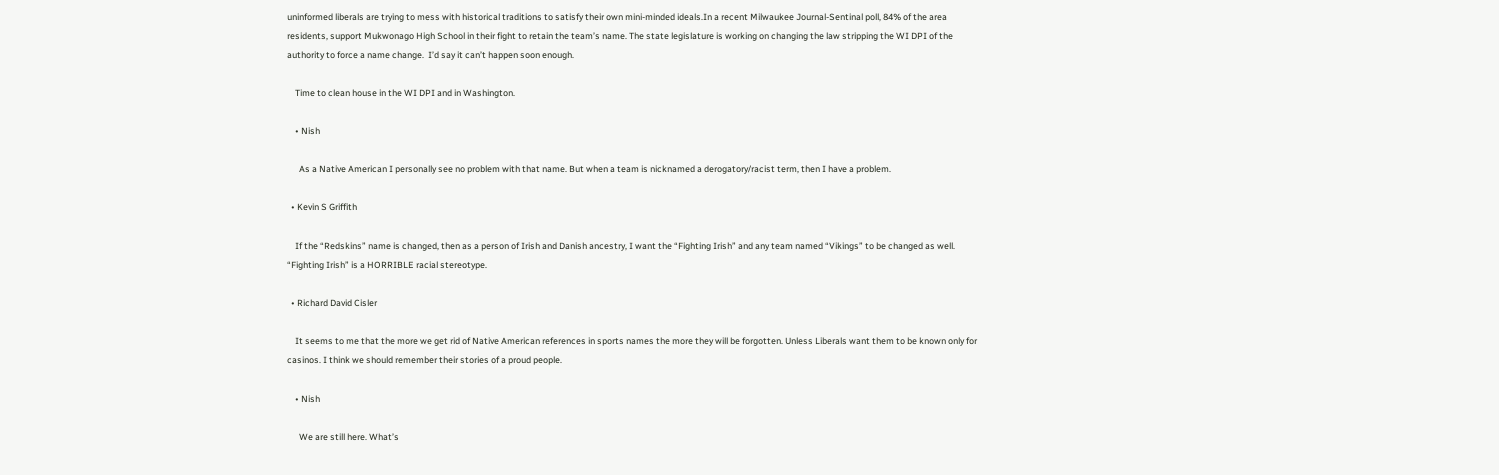uninformed liberals are trying to mess with historical traditions to satisfy their own mini-minded ideals.In a recent Milwaukee Journal-Sentinal poll, 84% of the area residents, support Mukwonago High School in their fight to retain the team’s name. The state legislature is working on changing the law stripping the WI DPI of the authority to force a name change.  I’d say it can’t happen soon enough.

    Time to clean house in the WI DPI and in Washington.

    • Nish

      As a Native American I personally see no problem with that name. But when a team is nicknamed a derogatory/racist term, then I have a problem.

  • Kevin S Griffith

    If the “Redskins” name is changed, then as a person of Irish and Danish ancestry, I want the “Fighting Irish” and any team named “Vikings” to be changed as well. “Fighting Irish” is a HORRIBLE racial stereotype.

  • Richard David Cisler

    It seems to me that the more we get rid of Native American references in sports names the more they will be forgotten. Unless Liberals want them to be known only for casinos. I think we should remember their stories of a proud people.

    • Nish

      We are still here. What’s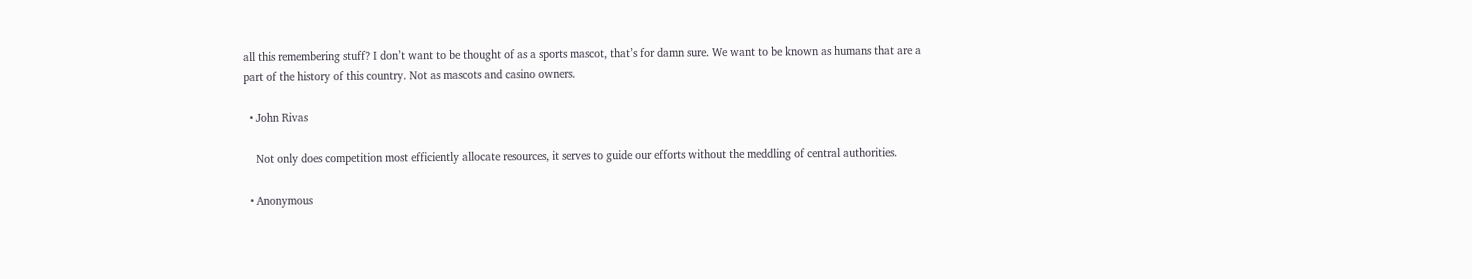all this remembering stuff? I don’t want to be thought of as a sports mascot, that’s for damn sure. We want to be known as humans that are a part of the history of this country. Not as mascots and casino owners.

  • John Rivas

    Not only does competition most efficiently allocate resources, it serves to guide our efforts without the meddling of central authorities.

  • Anonymous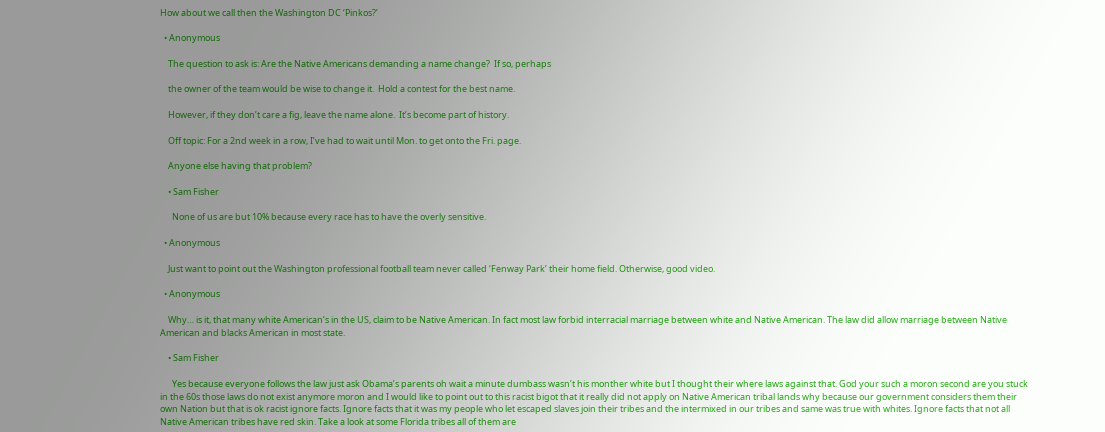How about we call then the Washington DC ‘Pinkos?’

  • Anonymous

    The question to ask is: Are the Native Americans demanding a name change?  If so, perhaps

    the owner of the team would be wise to change it.  Hold a contest for the best name.

    However, if they don’t care a fig, leave the name alone.  It’s become part of history.

    Off topic: For a 2nd week in a row, I’ve had to wait until Mon. to get onto the Fri. page.

    Anyone else having that problem?

    • Sam Fisher

      None of us are but 10% because every race has to have the overly sensitive.

  • Anonymous

    Just want to point out the Washington professional football team never called ‘Fenway Park’ their home field. Otherwise, good video.

  • Anonymous

    Why… is it, that many white American’s in the US, claim to be Native American. In fact most law forbid interracial marriage between white and Native American. The law did allow marriage between Native American and blacks American in most state.

    • Sam Fisher

      Yes because everyone follows the law just ask Obama’s parents oh wait a minute dumbass wasn’t his monther white but I thought their where laws against that. God your such a moron second are you stuck in the 60s those laws do not exist anymore moron and I would like to point out to this racist bigot that it really did not apply on Native American tribal lands why because our government considers them their own Nation but that is ok racist ignore facts. Ignore facts that it was my people who let escaped slaves join their tribes and the intermixed in our tribes and same was true with whites. Ignore facts that not all Native American tribes have red skin. Take a look at some Florida tribes all of them are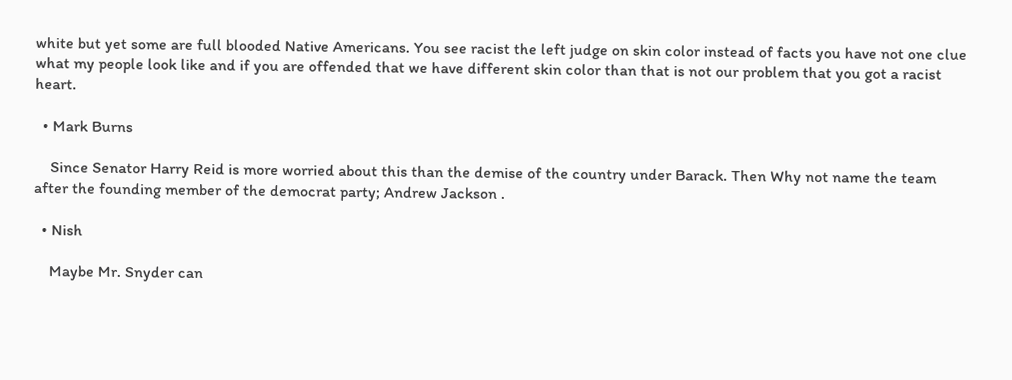white but yet some are full blooded Native Americans. You see racist the left judge on skin color instead of facts you have not one clue what my people look like and if you are offended that we have different skin color than that is not our problem that you got a racist heart.

  • Mark Burns

    Since Senator Harry Reid is more worried about this than the demise of the country under Barack. Then Why not name the team after the founding member of the democrat party; Andrew Jackson .

  • Nish

    Maybe Mr. Snyder can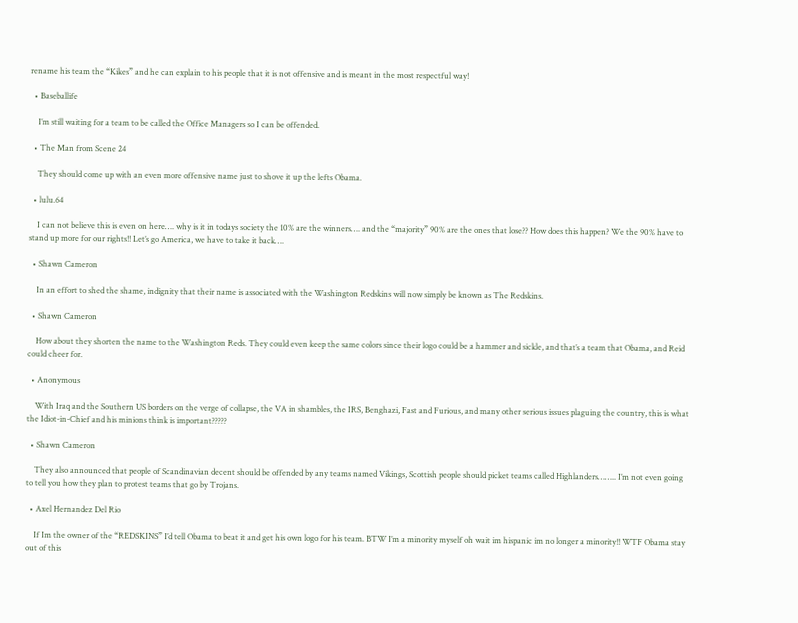rename his team the “Kikes” and he can explain to his people that it is not offensive and is meant in the most respectful way!

  • Baseballife

    I’m still waiting for a team to be called the Office Managers so I can be offended.

  • The Man from Scene 24

    They should come up with an even more offensive name just to shove it up the lefts Obama.

  • lulu.64

    I can not believe this is even on here…. why is it in todays society the 10% are the winners…. and the “majority” 90% are the ones that lose?? How does this happen? We the 90% have to stand up more for our rights!! Let’s go America, we have to take it back….

  • Shawn Cameron

    In an effort to shed the shame, indignity that their name is associated with the Washington Redskins will now simply be known as The Redskins.

  • Shawn Cameron

    How about they shorten the name to the Washington Reds. They could even keep the same colors since their logo could be a hammer and sickle, and that’s a team that Obama, and Reid could cheer for.

  • Anonymous

    With Iraq and the Southern US borders on the verge of collapse, the VA in shambles, the IRS, Benghazi, Fast and Furious, and many other serious issues plaguing the country, this is what the Idiot-in-Chief and his minions think is important?????

  • Shawn Cameron

    They also announced that people of Scandinavian decent should be offended by any teams named Vikings, Scottish people should picket teams called Highlanders…….. I’m not even going to tell you how they plan to protest teams that go by Trojans.

  • Axel Hernandez Del Rio

    If Im the owner of the “REDSKINS” I’d tell Obama to beat it and get his own logo for his team. BTW I’m a minority myself oh wait im hispanic im no longer a minority!! WTF Obama stay out of this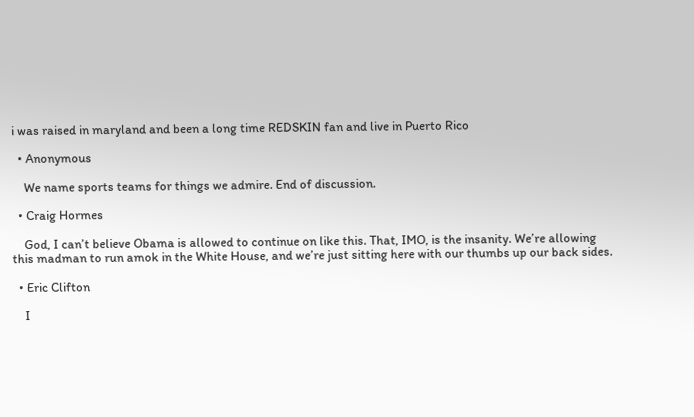i was raised in maryland and been a long time REDSKIN fan and live in Puerto Rico

  • Anonymous

    We name sports teams for things we admire. End of discussion.

  • Craig Hormes

    God, I can’t believe Obama is allowed to continue on like this. That, IMO, is the insanity. We’re allowing this madman to run amok in the White House, and we’re just sitting here with our thumbs up our back sides.

  • Eric Clifton

    I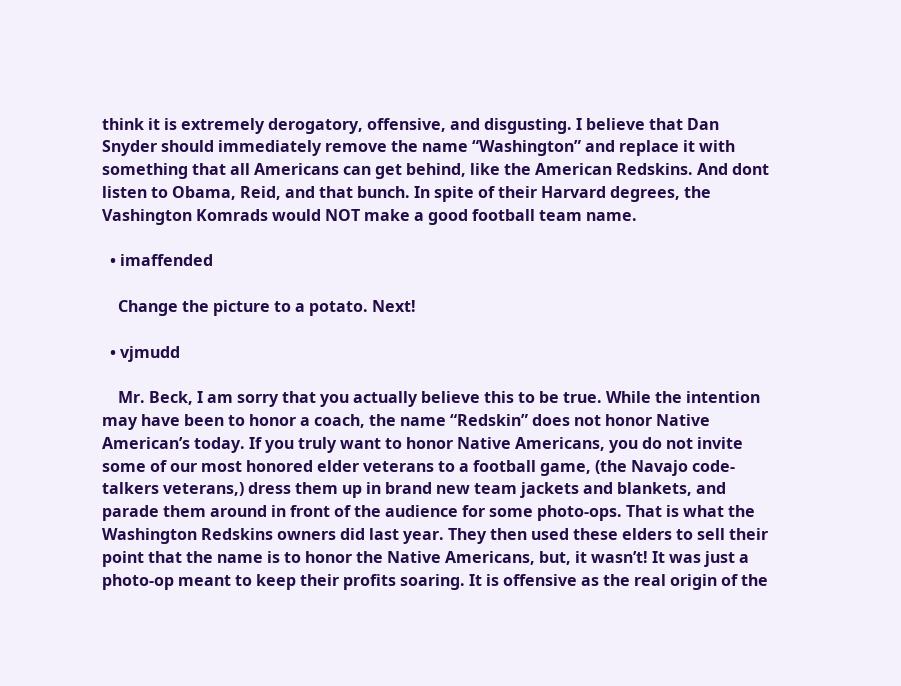think it is extremely derogatory, offensive, and disgusting. I believe that Dan Snyder should immediately remove the name “Washington” and replace it with something that all Americans can get behind, like the American Redskins. And dont listen to Obama, Reid, and that bunch. In spite of their Harvard degrees, the Vashington Komrads would NOT make a good football team name.

  • imaffended

    Change the picture to a potato. Next!

  • vjmudd

    Mr. Beck, I am sorry that you actually believe this to be true. While the intention may have been to honor a coach, the name “Redskin” does not honor Native American’s today. If you truly want to honor Native Americans, you do not invite some of our most honored elder veterans to a football game, (the Navajo code-talkers veterans,) dress them up in brand new team jackets and blankets, and parade them around in front of the audience for some photo-ops. That is what the Washington Redskins owners did last year. They then used these elders to sell their point that the name is to honor the Native Americans, but, it wasn’t! It was just a photo-op meant to keep their profits soaring. It is offensive as the real origin of the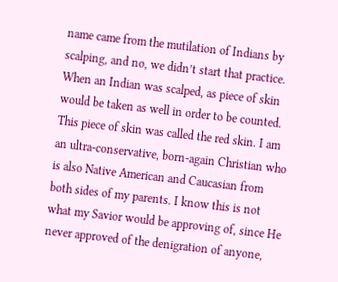name came from the mutilation of Indians by scalping, and no, we didn’t start that practice. When an Indian was scalped, as piece of skin would be taken as well in order to be counted. This piece of skin was called the red skin. I am an ultra-conservative, born-again Christian who is also Native American and Caucasian from both sides of my parents. I know this is not what my Savior would be approving of, since He never approved of the denigration of anyone,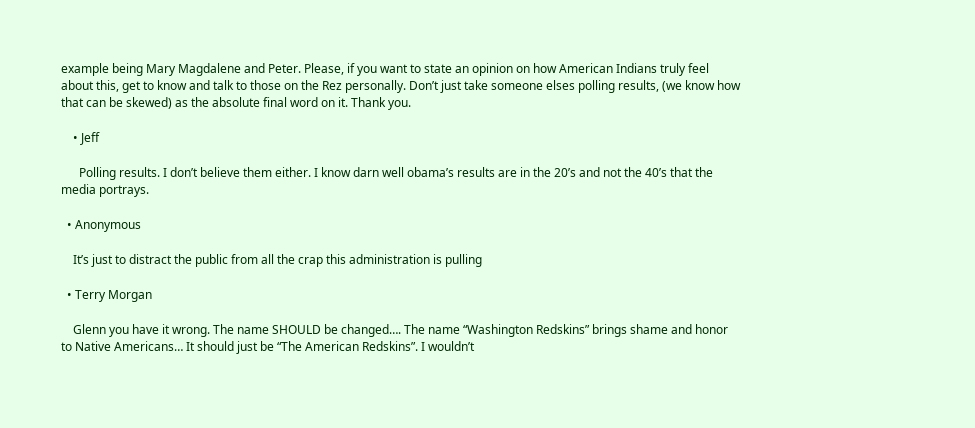example being Mary Magdalene and Peter. Please, if you want to state an opinion on how American Indians truly feel about this, get to know and talk to those on the Rez personally. Don’t just take someone elses polling results, (we know how that can be skewed) as the absolute final word on it. Thank you.

    • Jeff

      Polling results. I don’t believe them either. I know darn well obama’s results are in the 20’s and not the 40’s that the media portrays.

  • Anonymous

    It’s just to distract the public from all the crap this administration is pulling

  • Terry Morgan

    Glenn you have it wrong. The name SHOULD be changed…. The name “Washington Redskins” brings shame and honor to Native Americans… It should just be “The American Redskins”. I wouldn’t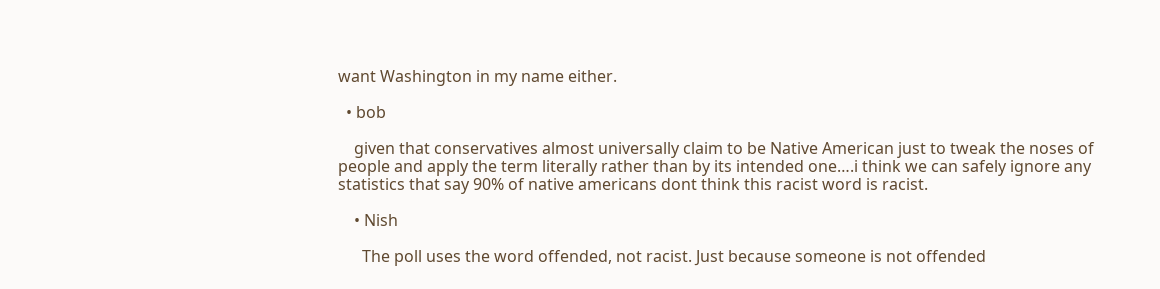want Washington in my name either.

  • bob

    given that conservatives almost universally claim to be Native American just to tweak the noses of people and apply the term literally rather than by its intended one….i think we can safely ignore any statistics that say 90% of native americans dont think this racist word is racist.

    • Nish

      The poll uses the word offended, not racist. Just because someone is not offended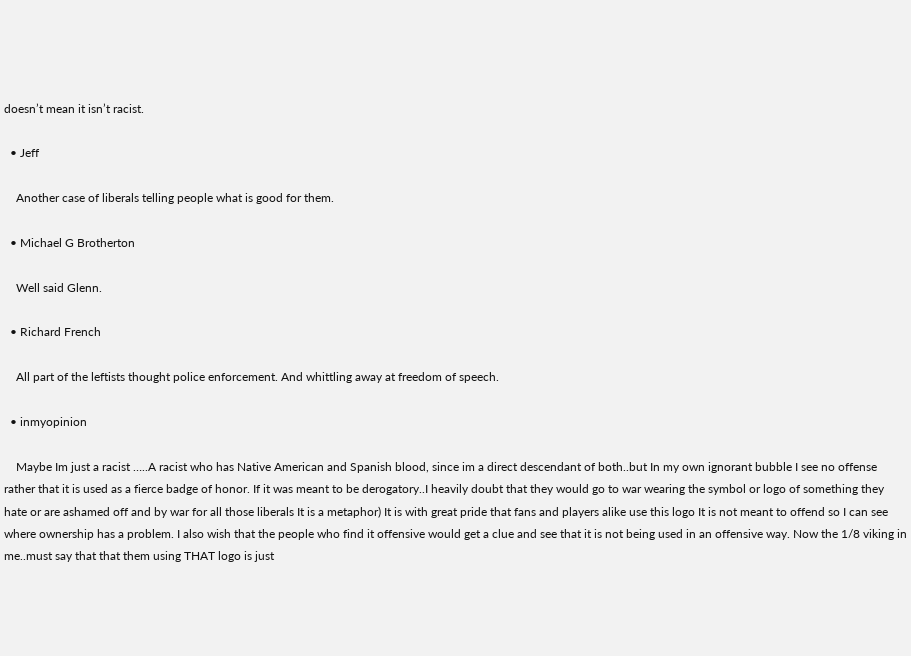doesn’t mean it isn’t racist.

  • Jeff

    Another case of liberals telling people what is good for them.

  • Michael G Brotherton

    Well said Glenn.

  • Richard French

    All part of the leftists thought police enforcement. And whittling away at freedom of speech.

  • inmyopinion

    Maybe Im just a racist …..A racist who has Native American and Spanish blood, since im a direct descendant of both..but In my own ignorant bubble I see no offense rather that it is used as a fierce badge of honor. If it was meant to be derogatory..I heavily doubt that they would go to war wearing the symbol or logo of something they hate or are ashamed off and by war for all those liberals It is a metaphor) It is with great pride that fans and players alike use this logo It is not meant to offend so I can see where ownership has a problem. I also wish that the people who find it offensive would get a clue and see that it is not being used in an offensive way. Now the 1/8 viking in me..must say that that them using THAT logo is just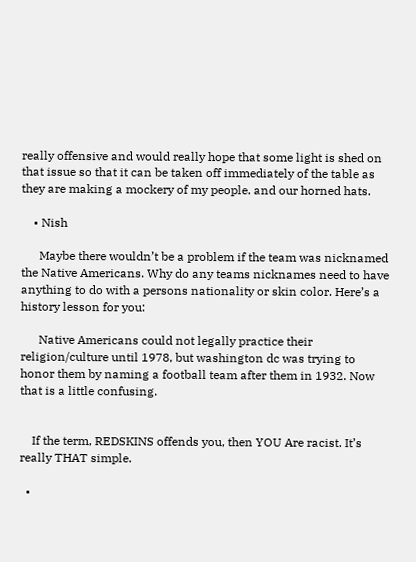really offensive and would really hope that some light is shed on that issue so that it can be taken off immediately of the table as they are making a mockery of my people. and our horned hats.

    • Nish

      Maybe there wouldn’t be a problem if the team was nicknamed the Native Americans. Why do any teams nicknames need to have anything to do with a persons nationality or skin color. Here’s a history lesson for you:

      Native Americans could not legally practice their religion/culture until 1978, but washington dc was trying to honor them by naming a football team after them in 1932. Now that is a little confusing.


    If the term, REDSKINS offends you, then YOU Are racist. It’s really THAT simple.

  •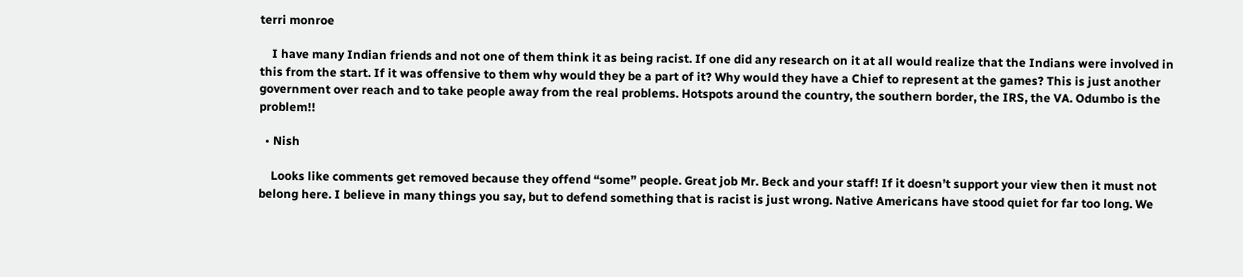terri monroe

    I have many Indian friends and not one of them think it as being racist. If one did any research on it at all would realize that the Indians were involved in this from the start. If it was offensive to them why would they be a part of it? Why would they have a Chief to represent at the games? This is just another government over reach and to take people away from the real problems. Hotspots around the country, the southern border, the IRS, the VA. Odumbo is the problem!!

  • Nish

    Looks like comments get removed because they offend “some” people. Great job Mr. Beck and your staff! If it doesn’t support your view then it must not belong here. I believe in many things you say, but to defend something that is racist is just wrong. Native Americans have stood quiet for far too long. We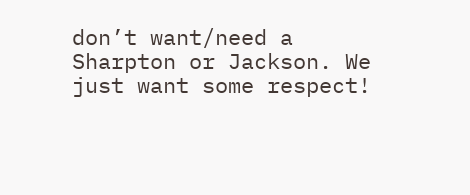don’t want/need a Sharpton or Jackson. We just want some respect!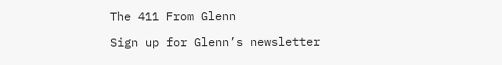The 411 From Glenn

Sign up for Glenn’s newsletter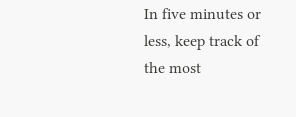In five minutes or less, keep track of the most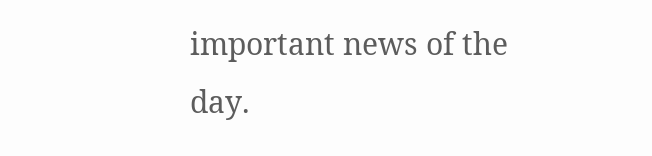important news of the day.